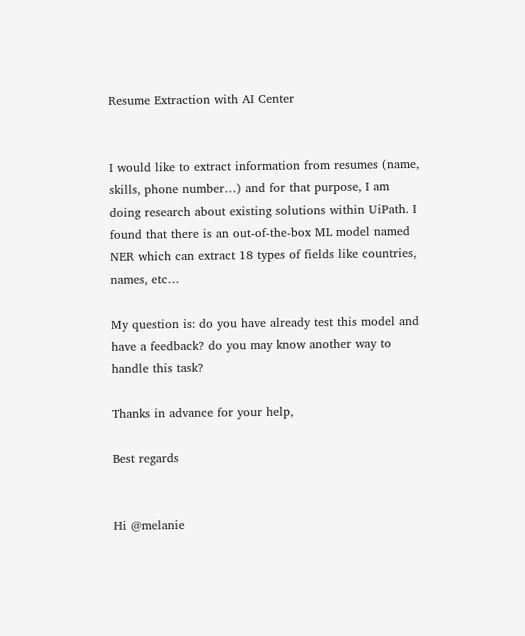Resume Extraction with AI Center


I would like to extract information from resumes (name, skills, phone number…) and for that purpose, I am doing research about existing solutions within UiPath. I found that there is an out-of-the-box ML model named NER which can extract 18 types of fields like countries, names, etc…

My question is: do you have already test this model and have a feedback? do you may know another way to handle this task?

Thanks in advance for your help,

Best regards


Hi @melanie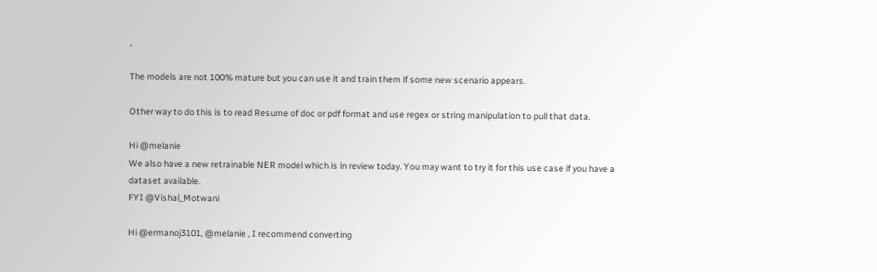,

The models are not 100% mature but you can use it and train them if some new scenario appears.

Other way to do this is to read Resume of doc or pdf format and use regex or string manipulation to pull that data.

Hi @melanie
We also have a new retrainable NER model which is in review today. You may want to try it for this use case if you have a dataset available.
FYI @Vishal_Motwani

Hi @ermanoj3101, @melanie , I recommend converting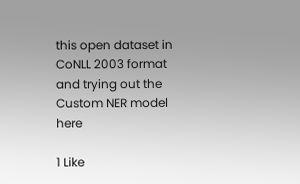this open dataset in CoNLL 2003 format and trying out the Custom NER model here

1 Like